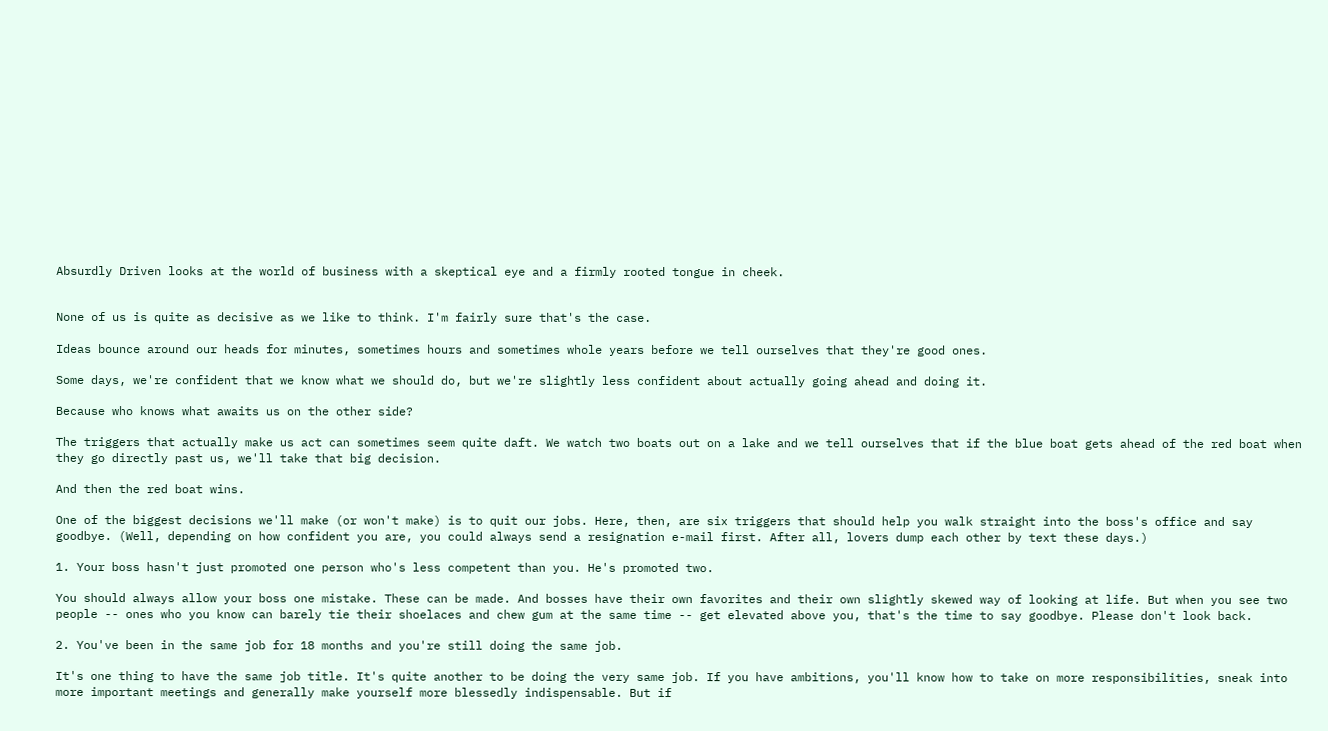Absurdly Driven looks at the world of business with a skeptical eye and a firmly rooted tongue in cheek.


None of us is quite as decisive as we like to think. I'm fairly sure that's the case.

Ideas bounce around our heads for minutes, sometimes hours and sometimes whole years before we tell ourselves that they're good ones.

Some days, we're confident that we know what we should do, but we're slightly less confident about actually going ahead and doing it.

Because who knows what awaits us on the other side?

The triggers that actually make us act can sometimes seem quite daft. We watch two boats out on a lake and we tell ourselves that if the blue boat gets ahead of the red boat when they go directly past us, we'll take that big decision.

And then the red boat wins.

One of the biggest decisions we'll make (or won't make) is to quit our jobs. Here, then, are six triggers that should help you walk straight into the boss's office and say goodbye. (Well, depending on how confident you are, you could always send a resignation e-mail first. After all, lovers dump each other by text these days.)

1. Your boss hasn't just promoted one person who's less competent than you. He's promoted two.

You should always allow your boss one mistake. These can be made. And bosses have their own favorites and their own slightly skewed way of looking at life. But when you see two people -- ones who you know can barely tie their shoelaces and chew gum at the same time -- get elevated above you, that's the time to say goodbye. Please don't look back.

2. You've been in the same job for 18 months and you're still doing the same job.

It's one thing to have the same job title. It's quite another to be doing the very same job. If you have ambitions, you'll know how to take on more responsibilities, sneak into more important meetings and generally make yourself more blessedly indispensable. But if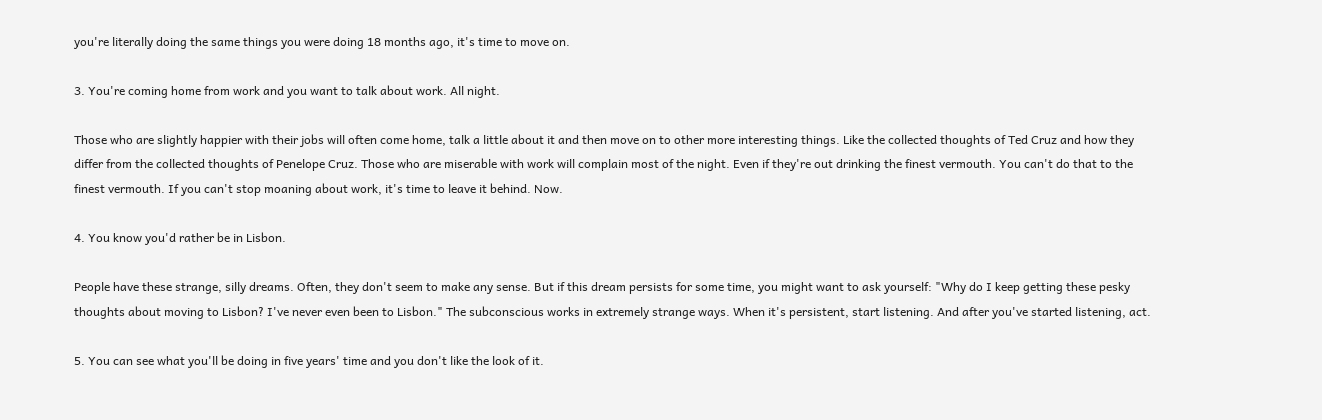you're literally doing the same things you were doing 18 months ago, it's time to move on.

3. You're coming home from work and you want to talk about work. All night.

Those who are slightly happier with their jobs will often come home, talk a little about it and then move on to other more interesting things. Like the collected thoughts of Ted Cruz and how they differ from the collected thoughts of Penelope Cruz. Those who are miserable with work will complain most of the night. Even if they're out drinking the finest vermouth. You can't do that to the finest vermouth. If you can't stop moaning about work, it's time to leave it behind. Now.

4. You know you'd rather be in Lisbon.

People have these strange, silly dreams. Often, they don't seem to make any sense. But if this dream persists for some time, you might want to ask yourself: "Why do I keep getting these pesky thoughts about moving to Lisbon? I've never even been to Lisbon." The subconscious works in extremely strange ways. When it's persistent, start listening. And after you've started listening, act.

5. You can see what you'll be doing in five years' time and you don't like the look of it.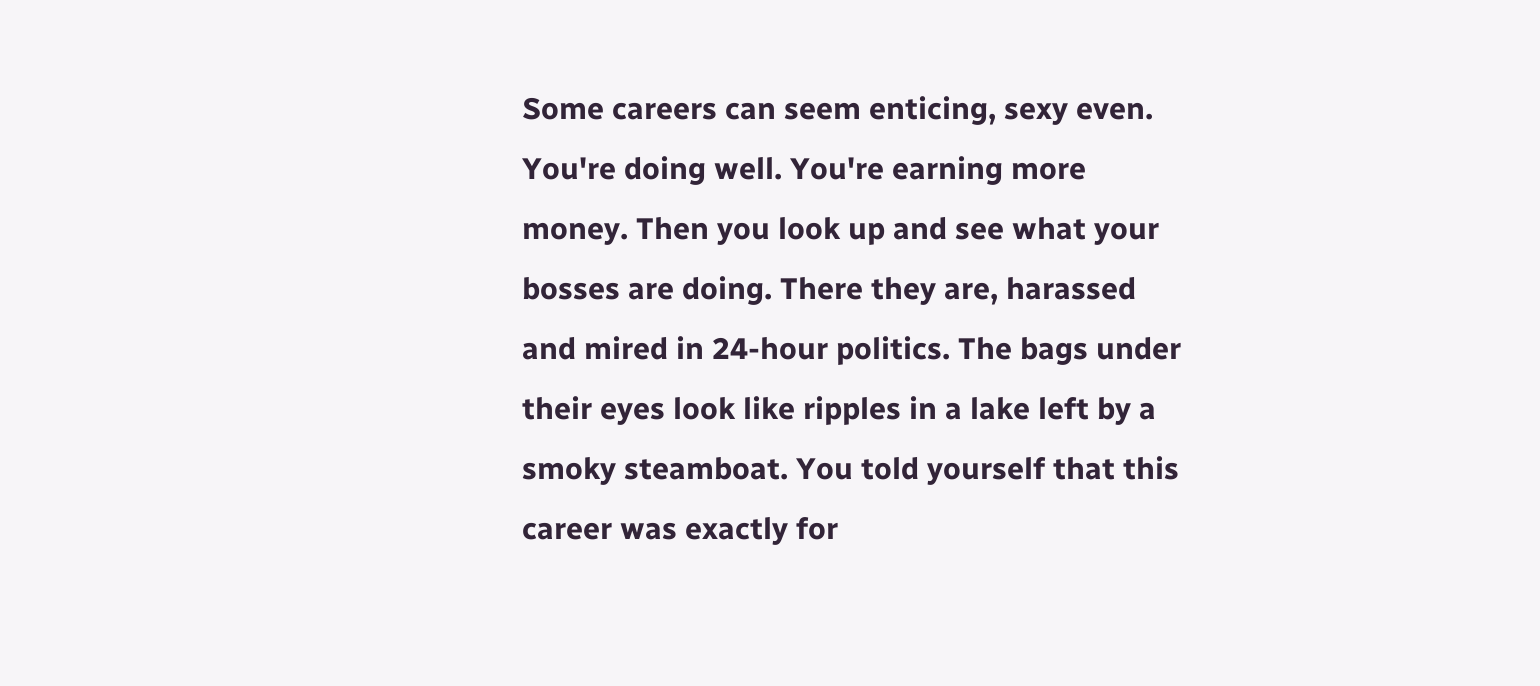Some careers can seem enticing, sexy even. You're doing well. You're earning more money. Then you look up and see what your bosses are doing. There they are, harassed and mired in 24-hour politics. The bags under their eyes look like ripples in a lake left by a smoky steamboat. You told yourself that this career was exactly for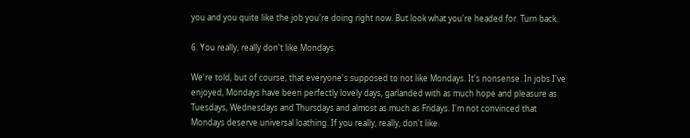you and you quite like the job you're doing right now. But look what you're headed for. Turn back.

6. You really, really don't like Mondays.

We're told, but of course, that everyone's supposed to not like Mondays. It's nonsense. In jobs I've enjoyed, Mondays have been perfectly lovely days, garlanded with as much hope and pleasure as Tuesdays, Wednesdays and Thursdays and almost as much as Fridays. I'm not convinced that Mondays deserve universal loathing. If you really, really, don't like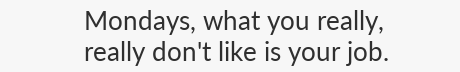Mondays, what you really, really don't like is your job.